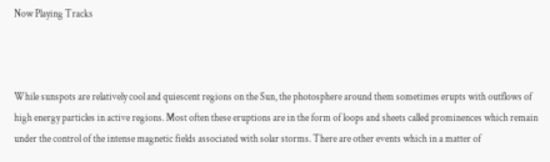Now Playing Tracks



While sunspots are relatively cool and quiescent regions on the Sun, the photosphere around them sometimes erupts with outflows of high energy particles in active regions. Most often these eruptions are in the form of loops and sheets called prominences which remain under the control of the intense magnetic fields associated with solar storms. There are other events which in a matter of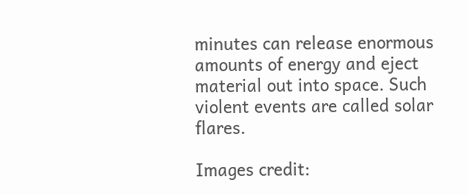minutes can release enormous amounts of energy and eject material out into space. Such violent events are called solar flares.

Images credit: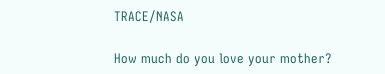TRACE/NASA

How much do you love your mother?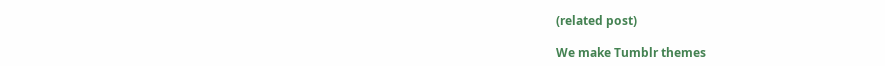(related post)

We make Tumblr themes